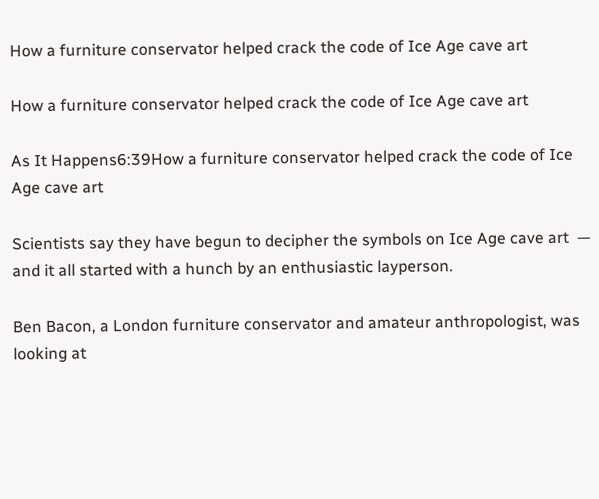How a furniture conservator helped crack the code of Ice Age cave art

How a furniture conservator helped crack the code of Ice Age cave art

As It Happens6:39How a furniture conservator helped crack the code of Ice Age cave art

Scientists say they have begun to decipher the symbols on Ice Age cave art  — and it all started with a hunch by an enthusiastic layperson.

Ben Bacon, a London furniture conservator and amateur anthropologist, was looking at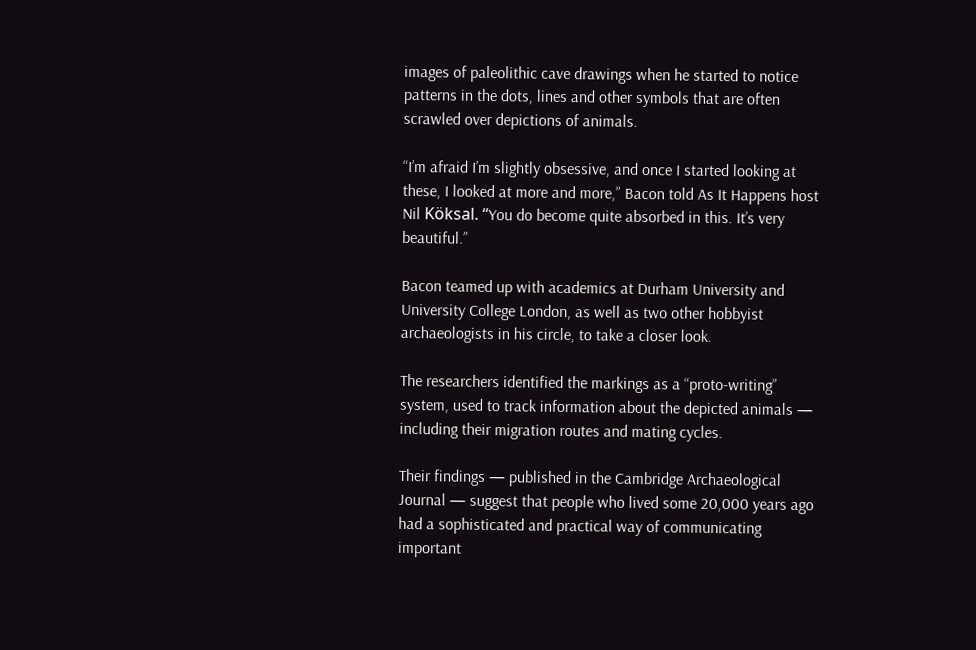images of paleolithic cave drawings when he started to notice patterns in the dots, lines and other symbols that are often scrawled over depictions of animals.

“I’m afraid I’m slightly obsessive, and once I started looking at these, I looked at more and more,” Bacon told As It Happens host Nil Köksal. “You do become quite absorbed in this. It’s very beautiful.”

Bacon teamed up with academics at Durham University and University College London, as well as two other hobbyist archaeologists in his circle, to take a closer look.

The researchers identified the markings as a “proto-writing” system, used to track information about the depicted animals — including their migration routes and mating cycles.

Their findings — published in the Cambridge Archaeological Journal — suggest that people who lived some 20,000 years ago had a sophisticated and practical way of communicating important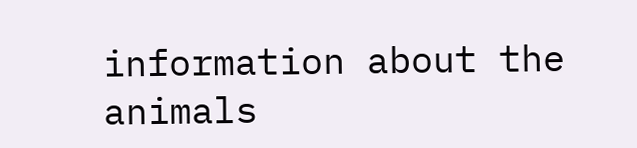information about the animals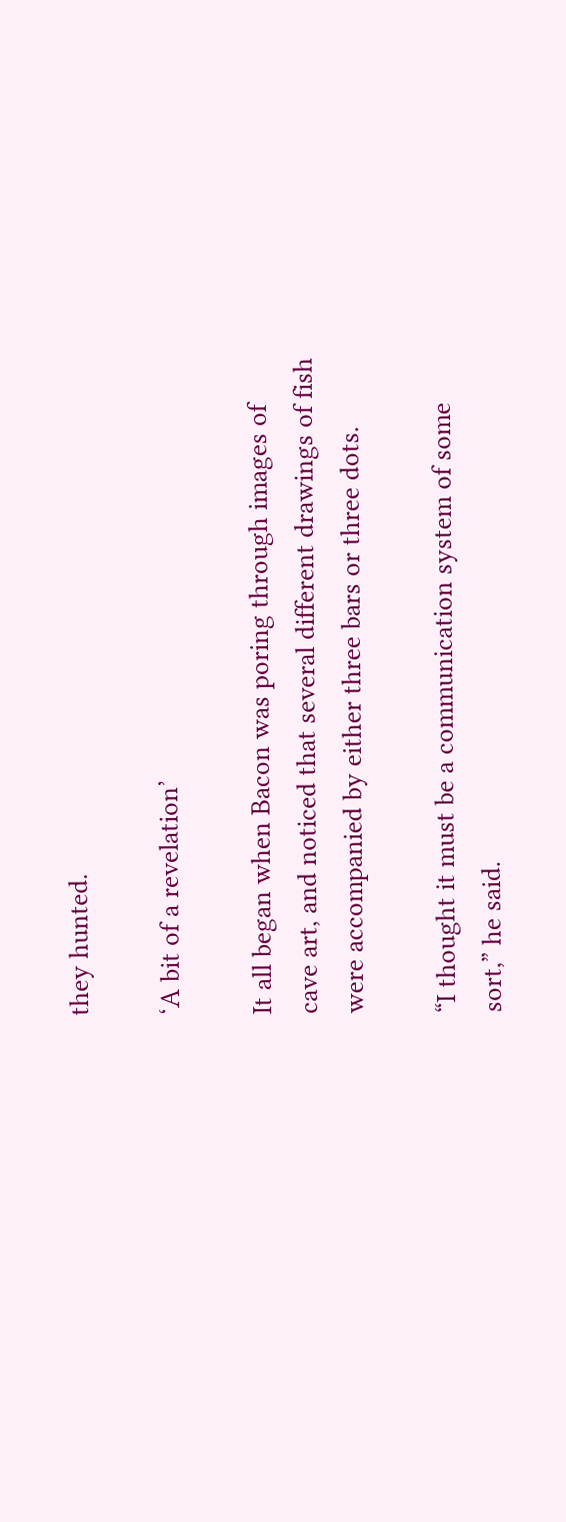they hunted.

‘A bit of a revelation’

It all began when Bacon was poring through images of cave art, and noticed that several different drawings of fish were accompanied by either three bars or three dots.

“I thought it must be a communication system of some sort,” he said.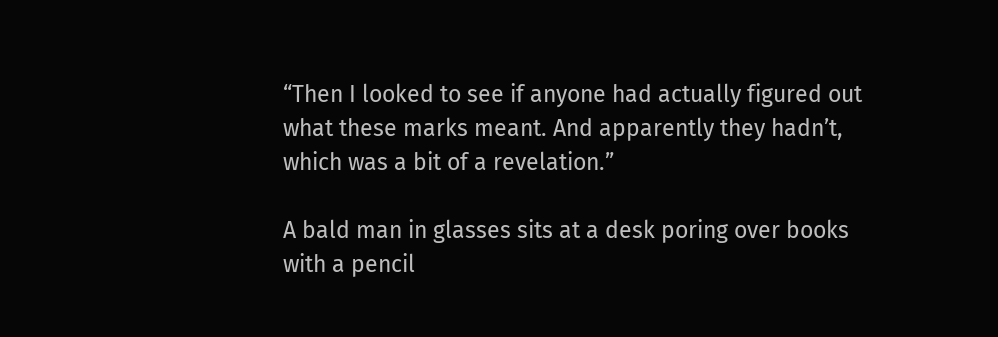“Then I looked to see if anyone had actually figured out what these marks meant. And apparently they hadn’t, which was a bit of a revelation.”

A bald man in glasses sits at a desk poring over books with a pencil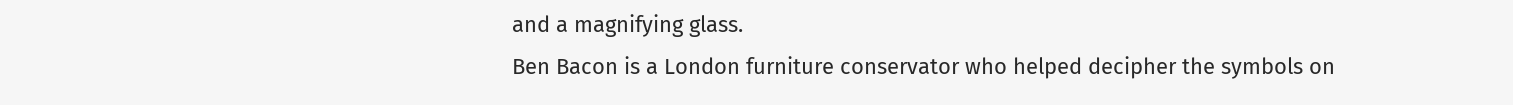and a magnifying glass.
Ben Bacon is a London furniture conservator who helped decipher the symbols on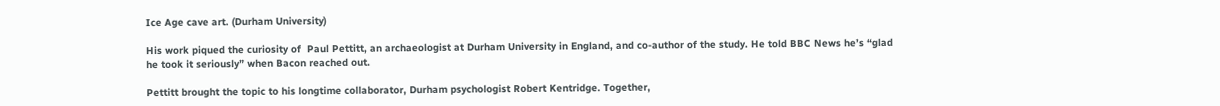Ice Age cave art. (Durham University)

His work piqued the curiosity of  Paul Pettitt, an archaeologist at Durham University in England, and co-author of the study. He told BBC News he’s “glad he took it seriously” when Bacon reached out.

Pettitt brought the topic to his longtime collaborator, Durham psychologist Robert Kentridge. Together,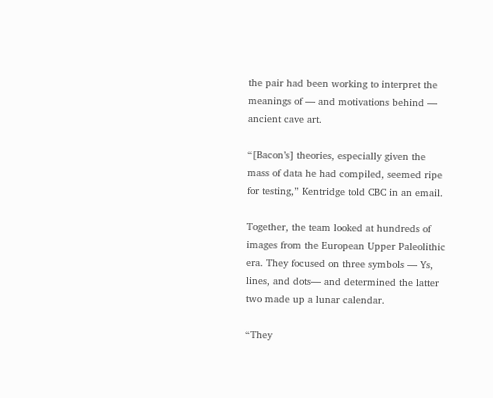the pair had been working to interpret the meanings of — and motivations behind — ancient cave art.

“[Bacon’s] theories, especially given the mass of data he had compiled, seemed ripe for testing,” Kentridge told CBC in an email.

Together, the team looked at hundreds of images from the European Upper Paleolithic era. They focused on three symbols — Ys, lines, and dots— and determined the latter two made up a lunar calendar.

“They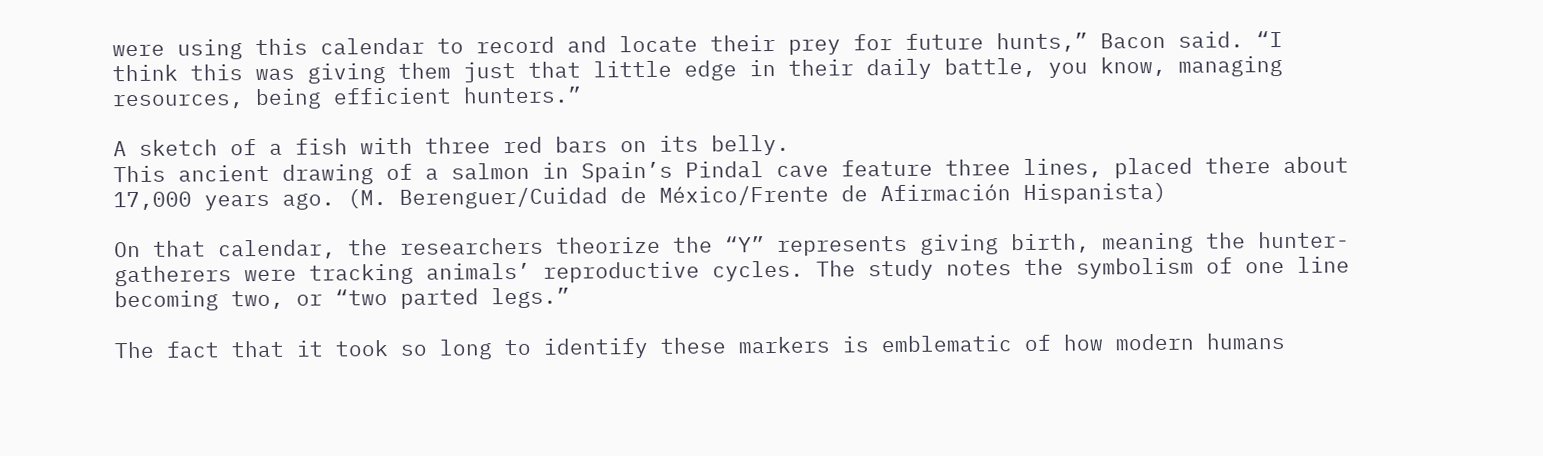were using this calendar to record and locate their prey for future hunts,” Bacon said. “I think this was giving them just that little edge in their daily battle, you know, managing resources, being efficient hunters.”

A sketch of a fish with three red bars on its belly.
This ancient drawing of a salmon in Spain’s Pindal cave feature three lines, placed there about 17,000 years ago. (M. Berenguer/Cuidad de México/Frente de Afirmación Hispanista)

On that calendar, the researchers theorize the “Y” represents giving birth, meaning the hunter-gatherers were tracking animals’ reproductive cycles. The study notes the symbolism of one line becoming two, or “two parted legs.”

The fact that it took so long to identify these markers is emblematic of how modern humans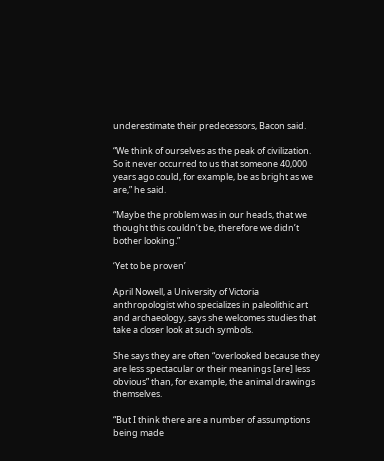underestimate their predecessors, Bacon said.

“We think of ourselves as the peak of civilization. So it never occurred to us that someone 40,000 years ago could, for example, be as bright as we are,” he said.

“Maybe the problem was in our heads, that we thought this couldn’t be, therefore we didn’t bother looking.”

‘Yet to be proven’

April Nowell, a University of Victoria anthropologist who specializes in paleolithic art and archaeology, says she welcomes studies that take a closer look at such symbols.

She says they are often “overlooked because they are less spectacular or their meanings [are] less obvious” than, for example, the animal drawings themselves.

“But I think there are a number of assumptions being made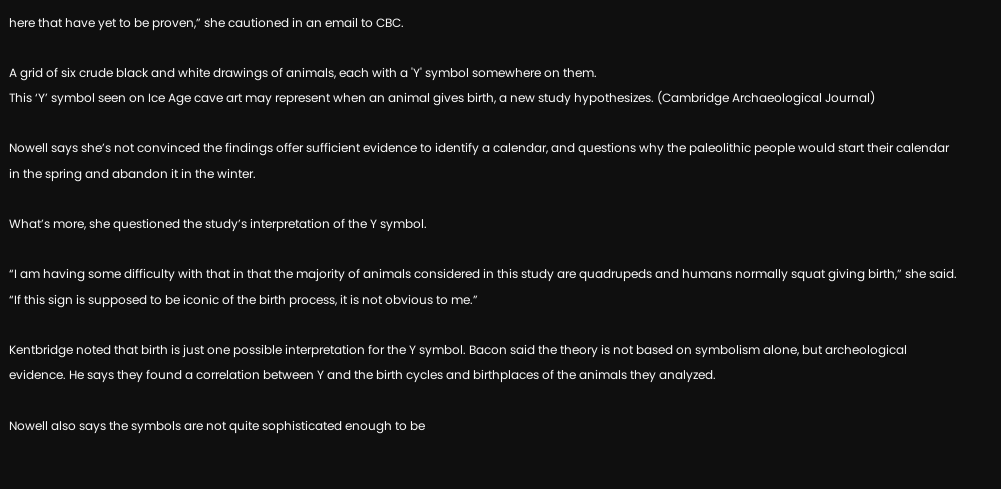here that have yet to be proven,” she cautioned in an email to CBC.

A grid of six crude black and white drawings of animals, each with a 'Y' symbol somewhere on them.
This ‘Y’ symbol seen on Ice Age cave art may represent when an animal gives birth, a new study hypothesizes. (Cambridge Archaeological Journal)

Nowell says she’s not convinced the findings offer sufficient evidence to identify a calendar, and questions why the paleolithic people would start their calendar in the spring and abandon it in the winter.

What’s more, she questioned the study’s interpretation of the Y symbol.

“I am having some difficulty with that in that the majority of animals considered in this study are quadrupeds and humans normally squat giving birth,” she said. “If this sign is supposed to be iconic of the birth process, it is not obvious to me.”

Kentbridge noted that birth is just one possible interpretation for the Y symbol. Bacon said the theory is not based on symbolism alone, but archeological evidence. He says they found a correlation between Y and the birth cycles and birthplaces of the animals they analyzed.

Nowell also says the symbols are not quite sophisticated enough to be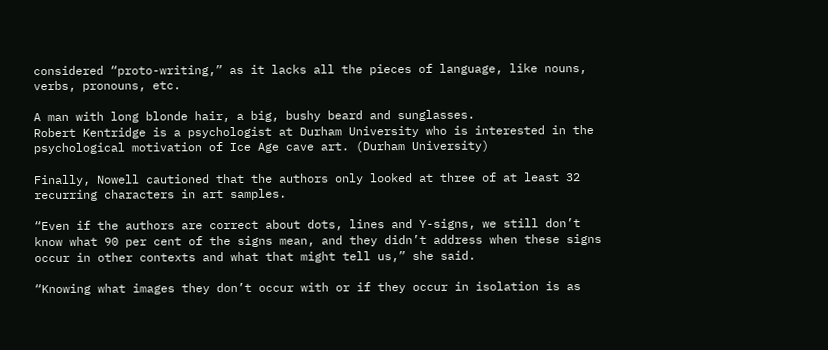considered “proto-writing,” as it lacks all the pieces of language, like nouns, verbs, pronouns, etc.

A man with long blonde hair, a big, bushy beard and sunglasses.
Robert Kentridge is a psychologist at Durham University who is interested in the psychological motivation of Ice Age cave art. (Durham University)

Finally, Nowell cautioned that the authors only looked at three of at least 32 recurring characters in art samples.

“Even if the authors are correct about dots, lines and Y-signs, we still don’t know what 90 per cent of the signs mean, and they didn’t address when these signs occur in other contexts and what that might tell us,” she said.

“Knowing what images they don’t occur with or if they occur in isolation is as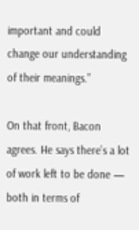important and could change our understanding of their meanings.”

On that front, Bacon agrees. He says there’s a lot of work left to be done — both in terms of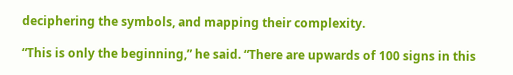deciphering the symbols, and mapping their complexity.

“This is only the beginning,” he said. “There are upwards of 100 signs in this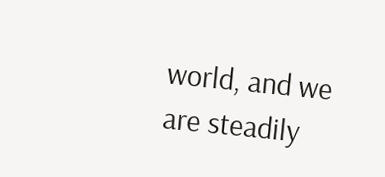world, and we are steadily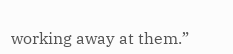working away at them.”